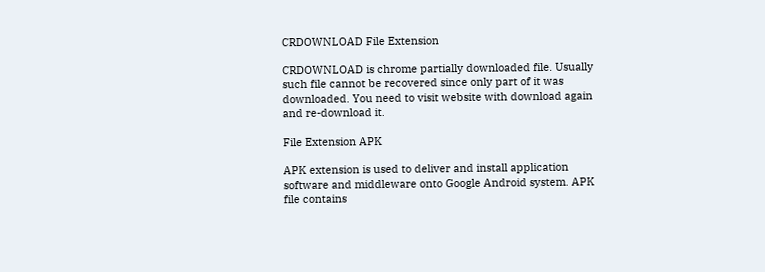CRDOWNLOAD File Extension

CRDOWNLOAD is chrome partially downloaded file. Usually such file cannot be recovered since only part of it was downloaded. You need to visit website with download again and re-download it.

File Extension APK

APK extension is used to deliver and install application software and middleware onto Google Android system. APK file contains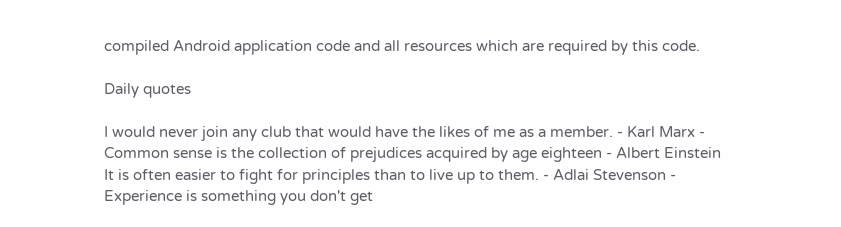compiled Android application code and all resources which are required by this code.

Daily quotes

I would never join any club that would have the likes of me as a member. - Karl Marx -
Common sense is the collection of prejudices acquired by age eighteen - Albert Einstein
It is often easier to fight for principles than to live up to them. - Adlai Stevenson -
Experience is something you don't get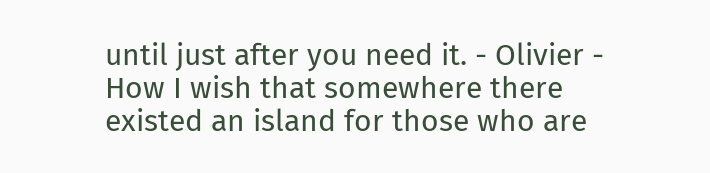until just after you need it. - Olivier -
How I wish that somewhere there existed an island for those who are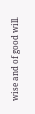wise and of good will.